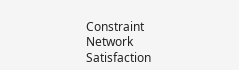Constraint Network Satisfaction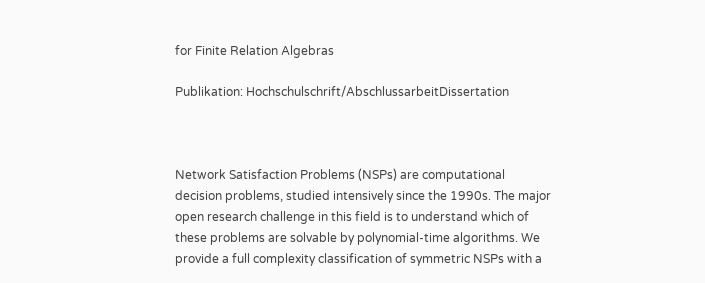for Finite Relation Algebras

Publikation: Hochschulschrift/AbschlussarbeitDissertation



Network Satisfaction Problems (NSPs) are computational decision problems, studied intensively since the 1990s. The major open research challenge in this field is to understand which of these problems are solvable by polynomial-time algorithms. We provide a full complexity classification of symmetric NSPs with a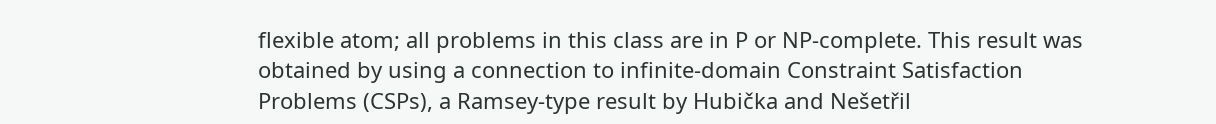flexible atom; all problems in this class are in P or NP-complete. This result was obtained by using a connection to infinite-domain Constraint Satisfaction Problems (CSPs), a Ramsey-type result by Hubička and Nešetřil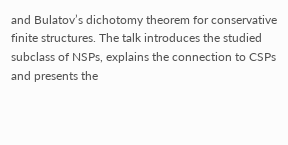and Bulatov’s dichotomy theorem for conservative finite structures. The talk introduces the studied subclass of NSPs, explains the connection to CSPs and presents the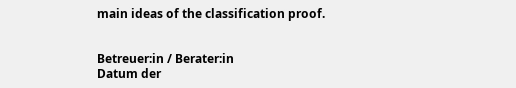main ideas of the classification proof.


Betreuer:in / Berater:in
Datum der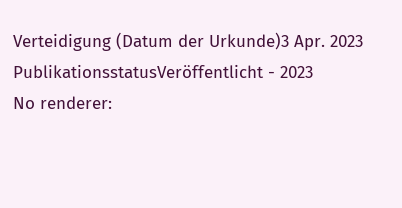Verteidigung (Datum der Urkunde)3 Apr. 2023
PublikationsstatusVeröffentlicht - 2023
No renderer: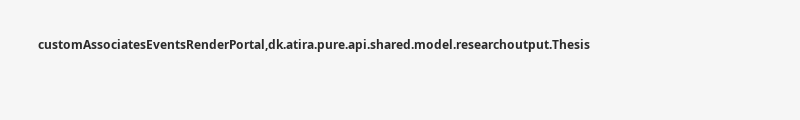customAssociatesEventsRenderPortal,dk.atira.pure.api.shared.model.researchoutput.Thesis